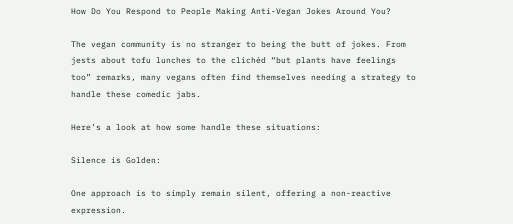How Do You Respond to People Making Anti-Vegan Jokes Around You?

The vegan community is no stranger to being the butt of jokes. From jests about tofu lunches to the clichéd “but plants have feelings too” remarks, many vegans often find themselves needing a strategy to handle these comedic jabs.

Here’s a look at how some handle these situations:

Silence is Golden:

One approach is to simply remain silent, offering a non-reactive expression.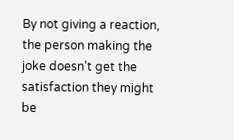By not giving a reaction, the person making the joke doesn’t get the satisfaction they might be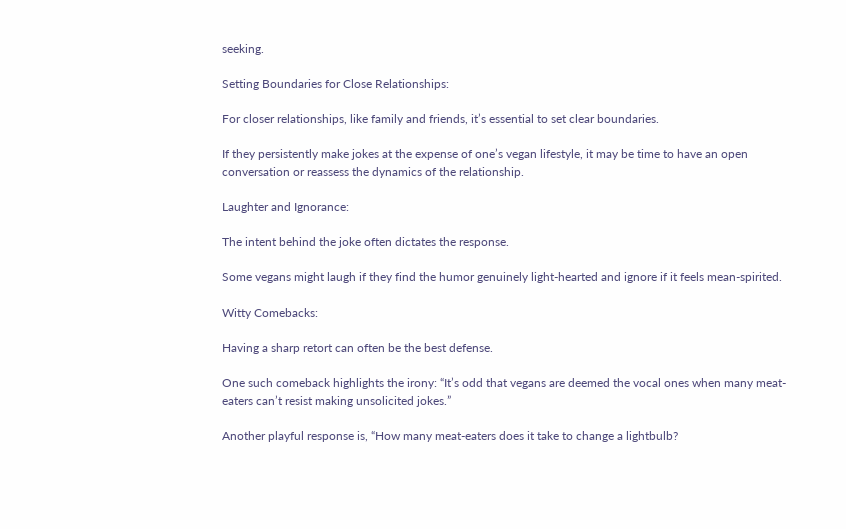seeking.

Setting Boundaries for Close Relationships:

For closer relationships, like family and friends, it’s essential to set clear boundaries.

If they persistently make jokes at the expense of one’s vegan lifestyle, it may be time to have an open conversation or reassess the dynamics of the relationship.

Laughter and Ignorance:

The intent behind the joke often dictates the response.

Some vegans might laugh if they find the humor genuinely light-hearted and ignore if it feels mean-spirited.

Witty Comebacks:

Having a sharp retort can often be the best defense.

One such comeback highlights the irony: “It’s odd that vegans are deemed the vocal ones when many meat-eaters can’t resist making unsolicited jokes.”

Another playful response is, “How many meat-eaters does it take to change a lightbulb?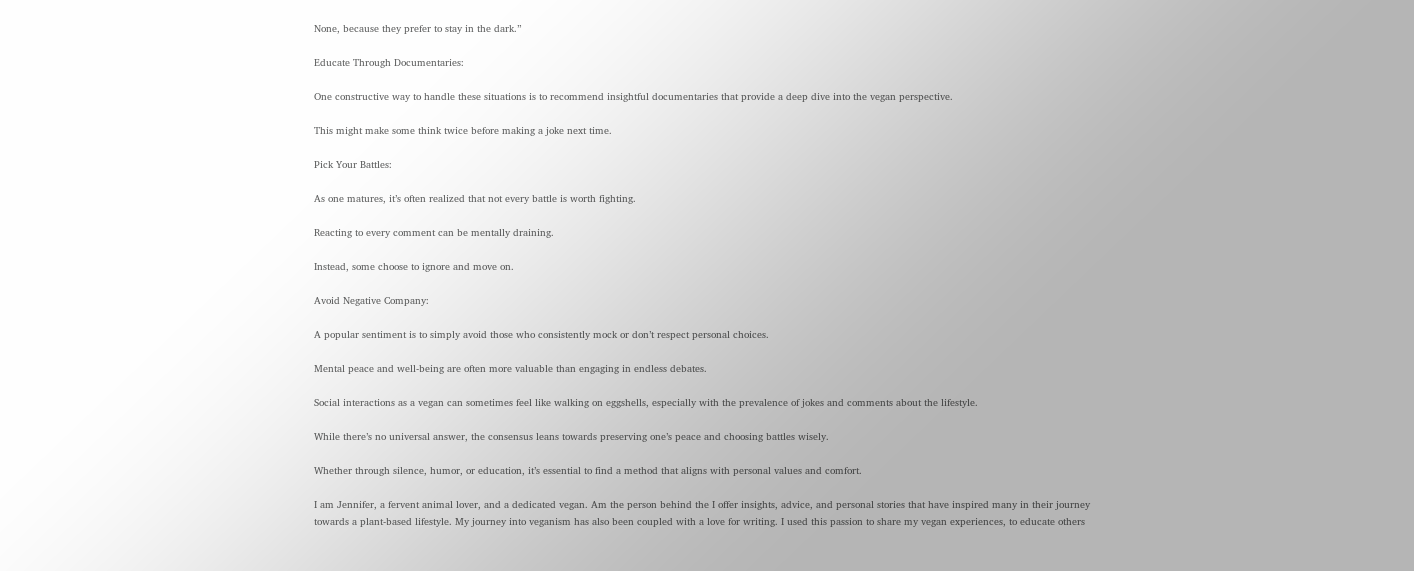None, because they prefer to stay in the dark.”

Educate Through Documentaries:

One constructive way to handle these situations is to recommend insightful documentaries that provide a deep dive into the vegan perspective.

This might make some think twice before making a joke next time.

Pick Your Battles:

As one matures, it’s often realized that not every battle is worth fighting.

Reacting to every comment can be mentally draining.

Instead, some choose to ignore and move on.

Avoid Negative Company:

A popular sentiment is to simply avoid those who consistently mock or don’t respect personal choices.

Mental peace and well-being are often more valuable than engaging in endless debates.

Social interactions as a vegan can sometimes feel like walking on eggshells, especially with the prevalence of jokes and comments about the lifestyle.

While there’s no universal answer, the consensus leans towards preserving one’s peace and choosing battles wisely.

Whether through silence, humor, or education, it’s essential to find a method that aligns with personal values and comfort.

I am Jennifer, a fervent animal lover, and a dedicated vegan. Am the person behind the I offer insights, advice, and personal stories that have inspired many in their journey towards a plant-based lifestyle. My journey into veganism has also been coupled with a love for writing. I used this passion to share my vegan experiences, to educate others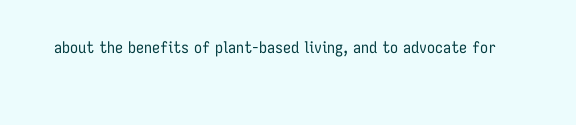about the benefits of plant-based living, and to advocate for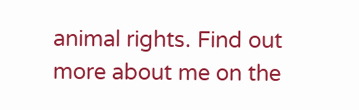animal rights. Find out more about me on the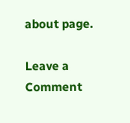about page.

Leave a Comment